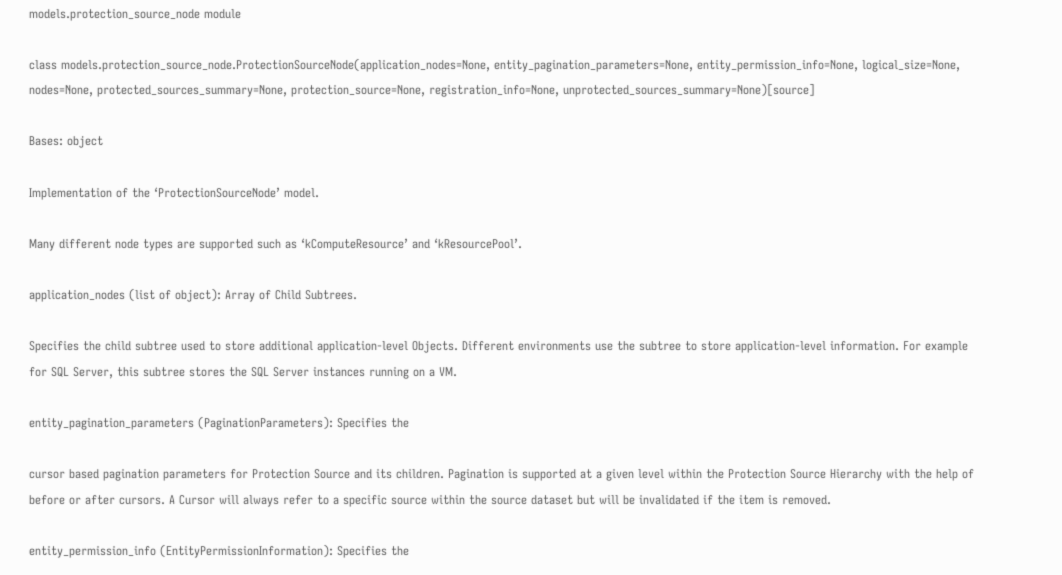models.protection_source_node module

class models.protection_source_node.ProtectionSourceNode(application_nodes=None, entity_pagination_parameters=None, entity_permission_info=None, logical_size=None, nodes=None, protected_sources_summary=None, protection_source=None, registration_info=None, unprotected_sources_summary=None)[source]

Bases: object

Implementation of the ‘ProtectionSourceNode’ model.

Many different node types are supported such as ‘kComputeResource’ and ‘kResourcePool’.

application_nodes (list of object): Array of Child Subtrees.

Specifies the child subtree used to store additional application-level Objects. Different environments use the subtree to store application-level information. For example for SQL Server, this subtree stores the SQL Server instances running on a VM.

entity_pagination_parameters (PaginationParameters): Specifies the

cursor based pagination parameters for Protection Source and its children. Pagination is supported at a given level within the Protection Source Hierarchy with the help of before or after cursors. A Cursor will always refer to a specific source within the source dataset but will be invalidated if the item is removed.

entity_permission_info (EntityPermissionInformation): Specifies the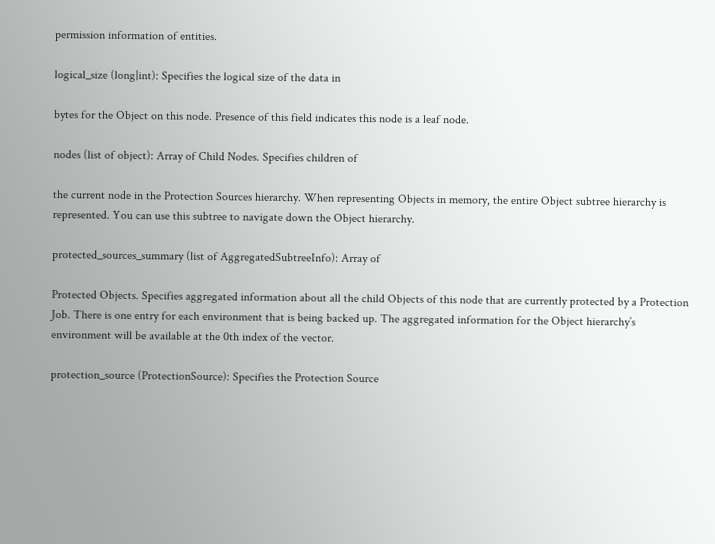permission information of entities.

logical_size (long|int): Specifies the logical size of the data in

bytes for the Object on this node. Presence of this field indicates this node is a leaf node.

nodes (list of object): Array of Child Nodes. Specifies children of

the current node in the Protection Sources hierarchy. When representing Objects in memory, the entire Object subtree hierarchy is represented. You can use this subtree to navigate down the Object hierarchy.

protected_sources_summary (list of AggregatedSubtreeInfo): Array of

Protected Objects. Specifies aggregated information about all the child Objects of this node that are currently protected by a Protection Job. There is one entry for each environment that is being backed up. The aggregated information for the Object hierarchy’s environment will be available at the 0th index of the vector.

protection_source (ProtectionSource): Specifies the Protection Source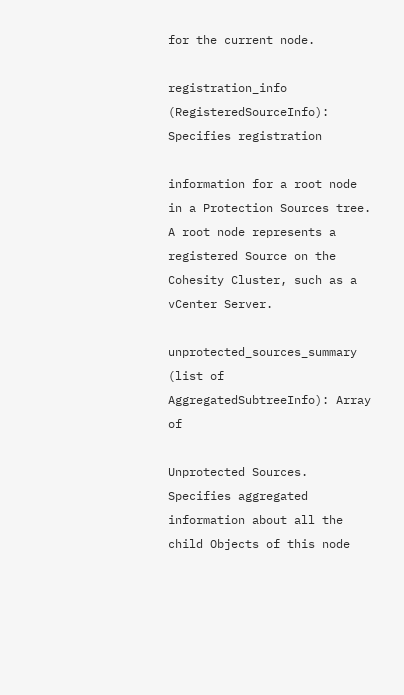for the current node.

registration_info (RegisteredSourceInfo): Specifies registration

information for a root node in a Protection Sources tree. A root node represents a registered Source on the Cohesity Cluster, such as a vCenter Server.

unprotected_sources_summary (list of AggregatedSubtreeInfo): Array of

Unprotected Sources. Specifies aggregated information about all the child Objects of this node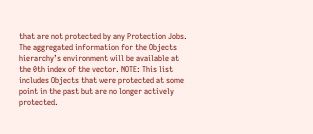that are not protected by any Protection Jobs. The aggregated information for the Objects hierarchy’s environment will be available at the 0th index of the vector. NOTE: This list includes Objects that were protected at some point in the past but are no longer actively protected.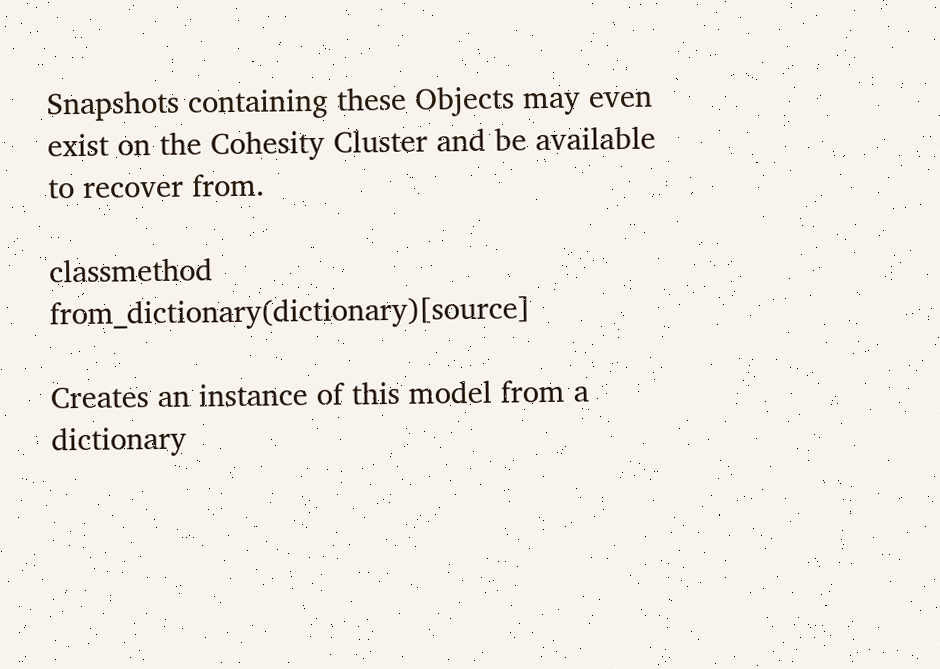Snapshots containing these Objects may even exist on the Cohesity Cluster and be available to recover from.

classmethod from_dictionary(dictionary)[source]

Creates an instance of this model from a dictionary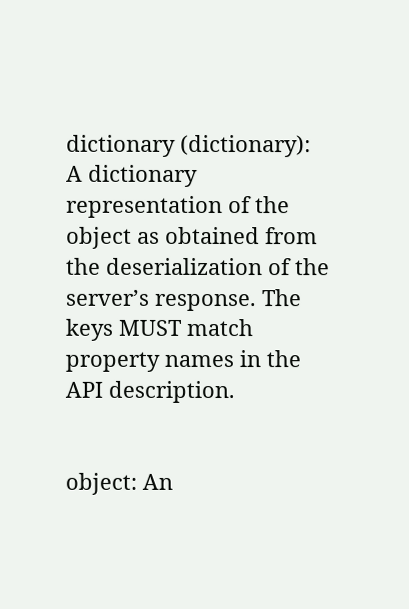dictionary (dictionary): A dictionary representation of the object as obtained from the deserialization of the server’s response. The keys MUST match property names in the API description.


object: An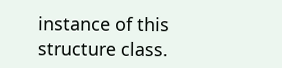instance of this structure class.